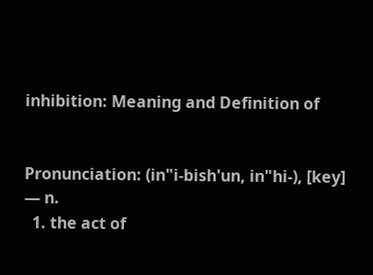inhibition: Meaning and Definition of


Pronunciation: (in"i-bish'un, in"hi-), [key]
— n.
  1. the act of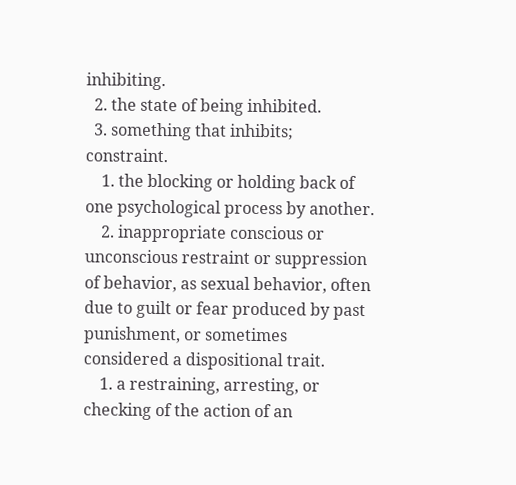inhibiting.
  2. the state of being inhibited.
  3. something that inhibits; constraint.
    1. the blocking or holding back of one psychological process by another.
    2. inappropriate conscious or unconscious restraint or suppression of behavior, as sexual behavior, often due to guilt or fear produced by past punishment, or sometimes considered a dispositional trait.
    1. a restraining, arresting, or checking of the action of an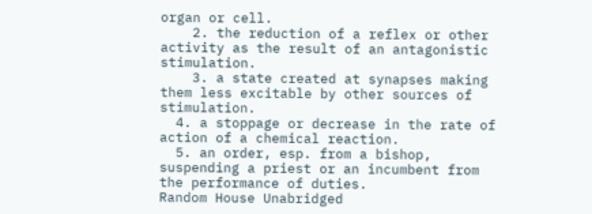organ or cell.
    2. the reduction of a reflex or other activity as the result of an antagonistic stimulation.
    3. a state created at synapses making them less excitable by other sources of stimulation.
  4. a stoppage or decrease in the rate of action of a chemical reaction.
  5. an order, esp. from a bishop, suspending a priest or an incumbent from the performance of duties.
Random House Unabridged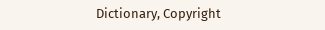Dictionary, Copyright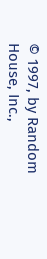© 1997, by Random House, Inc.,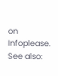on Infoplease.
See also: